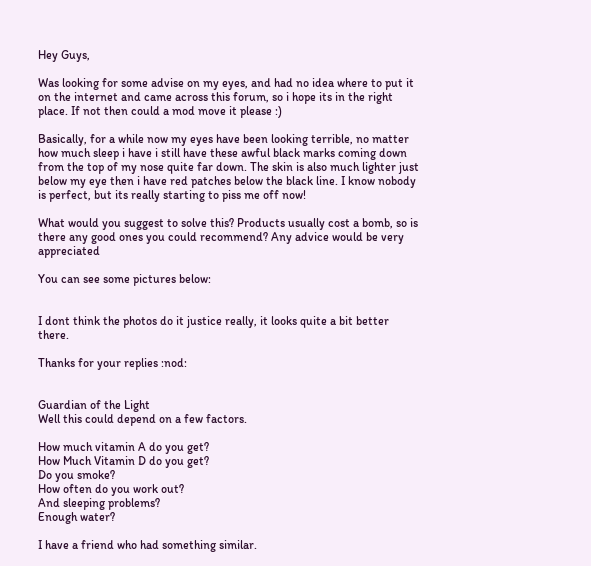Hey Guys,

Was looking for some advise on my eyes, and had no idea where to put it on the internet and came across this forum, so i hope its in the right place. If not then could a mod move it please :)

Basically, for a while now my eyes have been looking terrible, no matter how much sleep i have i still have these awful black marks coming down from the top of my nose quite far down. The skin is also much lighter just below my eye then i have red patches below the black line. I know nobody is perfect, but its really starting to piss me off now!

What would you suggest to solve this? Products usually cost a bomb, so is there any good ones you could recommend? Any advice would be very appreciated

You can see some pictures below:


I dont think the photos do it justice really, it looks quite a bit better there.

Thanks for your replies :nod:


Guardian of the Light
Well this could depend on a few factors.

How much vitamin A do you get?
How Much Vitamin D do you get?
Do you smoke?
How often do you work out?
And sleeping problems?
Enough water?

I have a friend who had something similar.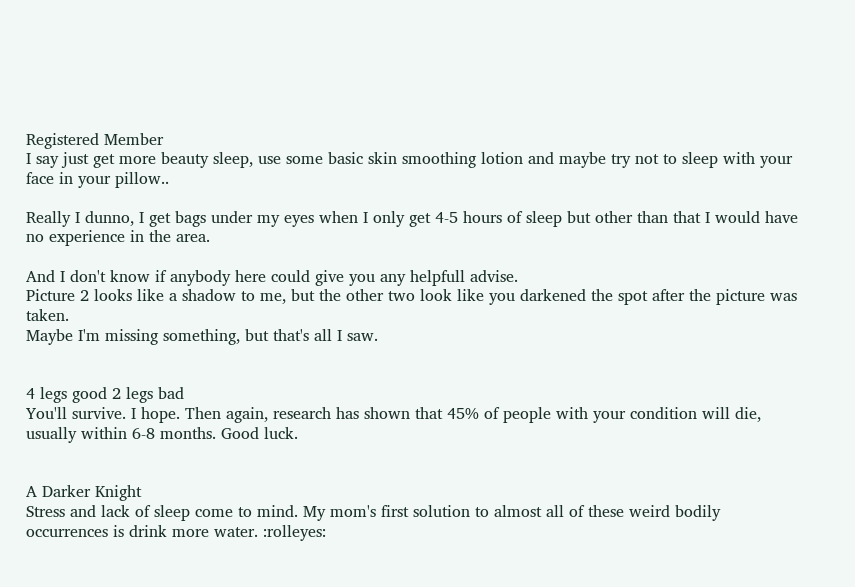Registered Member
I say just get more beauty sleep, use some basic skin smoothing lotion and maybe try not to sleep with your face in your pillow..

Really I dunno, I get bags under my eyes when I only get 4-5 hours of sleep but other than that I would have no experience in the area.

And I don't know if anybody here could give you any helpfull advise.
Picture 2 looks like a shadow to me, but the other two look like you darkened the spot after the picture was taken.
Maybe I'm missing something, but that's all I saw.


4 legs good 2 legs bad
You'll survive. I hope. Then again, research has shown that 45% of people with your condition will die, usually within 6-8 months. Good luck.


A Darker Knight
Stress and lack of sleep come to mind. My mom's first solution to almost all of these weird bodily occurrences is drink more water. :rolleyes: